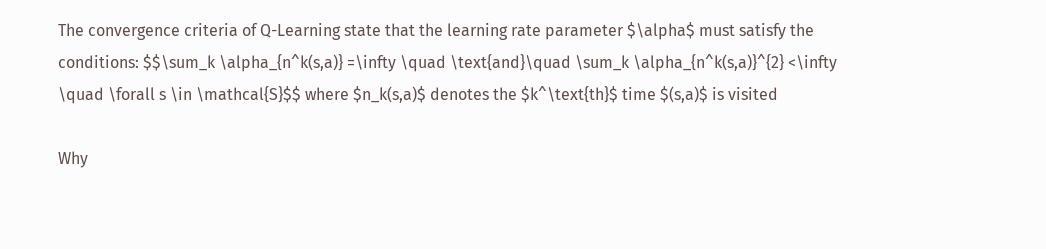The convergence criteria of Q-Learning state that the learning rate parameter $\alpha$ must satisfy the conditions: $$\sum_k \alpha_{n^k(s,a)} =\infty \quad \text{and}\quad \sum_k \alpha_{n^k(s,a)}^{2} <\infty \quad \forall s \in \mathcal{S}$$ where $n_k(s,a)$ denotes the $k^\text{th}$ time $(s,a)$ is visited

Why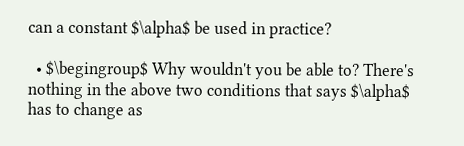can a constant $\alpha$ be used in practice?

  • $\begingroup$ Why wouldn't you be able to? There's nothing in the above two conditions that says $\alpha$ has to change as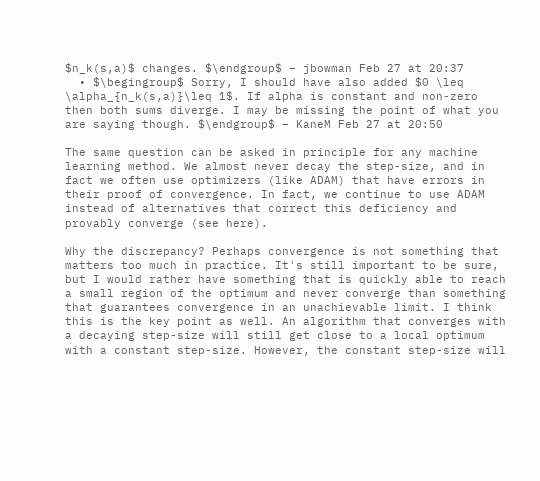$n_k(s,a)$ changes. $\endgroup$ – jbowman Feb 27 at 20:37
  • $\begingroup$ Sorry, I should have also added $0 \leq \alpha_{n_k(s,a)}\leq 1$. If alpha is constant and non-zero then both sums diverge. I may be missing the point of what you are saying though. $\endgroup$ – KaneM Feb 27 at 20:50

The same question can be asked in principle for any machine learning method. We almost never decay the step-size, and in fact we often use optimizers (like ADAM) that have errors in their proof of convergence. In fact, we continue to use ADAM instead of alternatives that correct this deficiency and provably converge (see here).

Why the discrepancy? Perhaps convergence is not something that matters too much in practice. It's still important to be sure, but I would rather have something that is quickly able to reach a small region of the optimum and never converge than something that guarantees convergence in an unachievable limit. I think this is the key point as well. An algorithm that converges with a decaying step-size will still get close to a local optimum with a constant step-size. However, the constant step-size will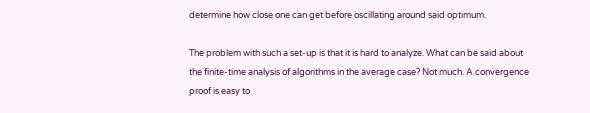determine how close one can get before oscillating around said optimum.

The problem with such a set-up is that it is hard to analyze. What can be said about the finite-time analysis of algorithms in the average case? Not much. A convergence proof is easy to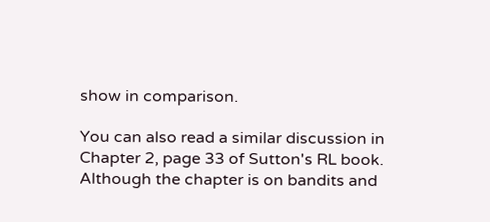show in comparison.

You can also read a similar discussion in Chapter 2, page 33 of Sutton's RL book. Although the chapter is on bandits and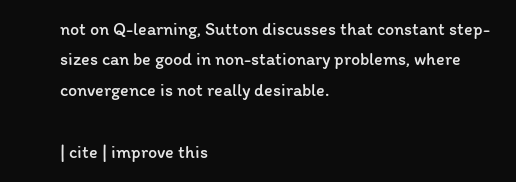not on Q-learning, Sutton discusses that constant step-sizes can be good in non-stationary problems, where convergence is not really desirable.

| cite | improve this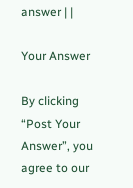answer | |

Your Answer

By clicking “Post Your Answer”, you agree to our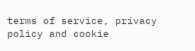terms of service, privacy policy and cookie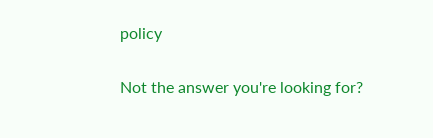policy

Not the answer you're looking for?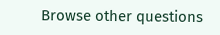Browse other questions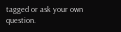tagged or ask your own question.